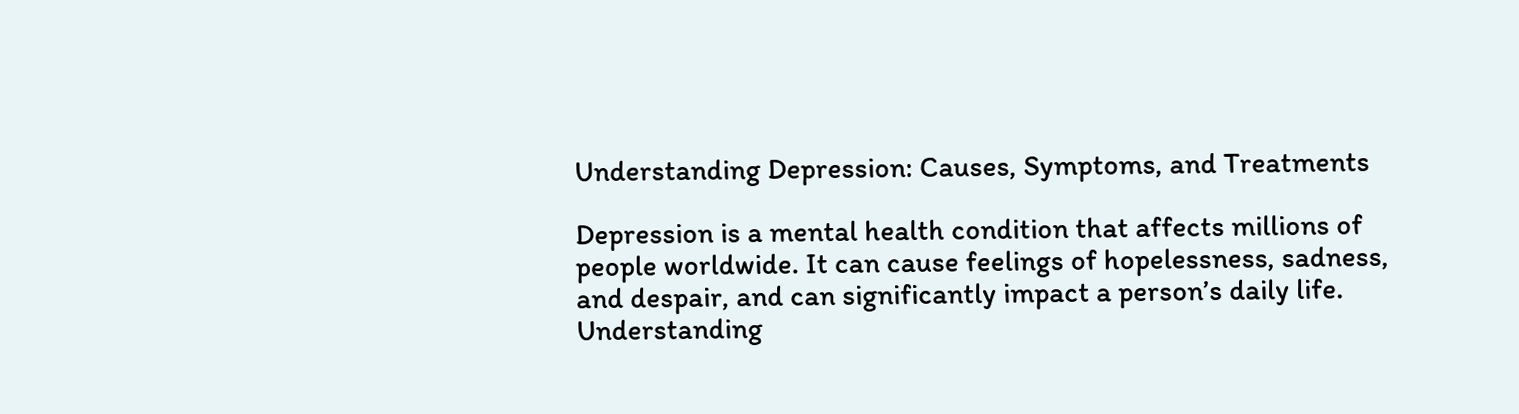Understanding Depression: Causes, Symptoms, and Treatments

Depression is a mental health condition that affects millions of people worldwide. It can cause feelings of hopelessness, sadness, and despair, and can significantly impact a person’s daily life. Understanding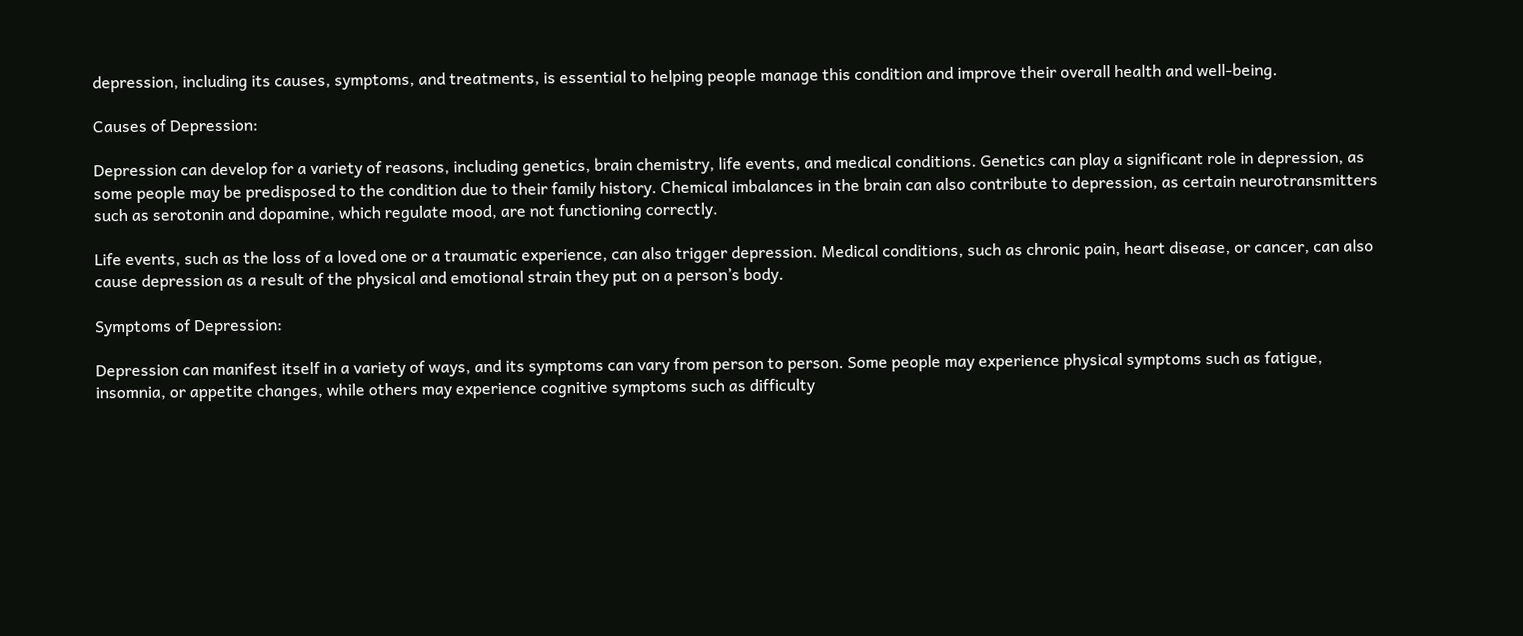depression, including its causes, symptoms, and treatments, is essential to helping people manage this condition and improve their overall health and well-being.

Causes of Depression:

Depression can develop for a variety of reasons, including genetics, brain chemistry, life events, and medical conditions. Genetics can play a significant role in depression, as some people may be predisposed to the condition due to their family history. Chemical imbalances in the brain can also contribute to depression, as certain neurotransmitters such as serotonin and dopamine, which regulate mood, are not functioning correctly.

Life events, such as the loss of a loved one or a traumatic experience, can also trigger depression. Medical conditions, such as chronic pain, heart disease, or cancer, can also cause depression as a result of the physical and emotional strain they put on a person’s body.

Symptoms of Depression:

Depression can manifest itself in a variety of ways, and its symptoms can vary from person to person. Some people may experience physical symptoms such as fatigue, insomnia, or appetite changes, while others may experience cognitive symptoms such as difficulty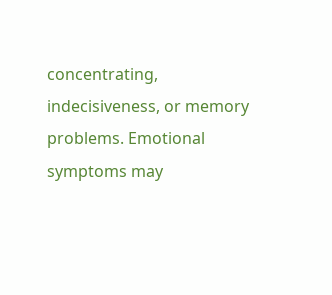concentrating, indecisiveness, or memory problems. Emotional symptoms may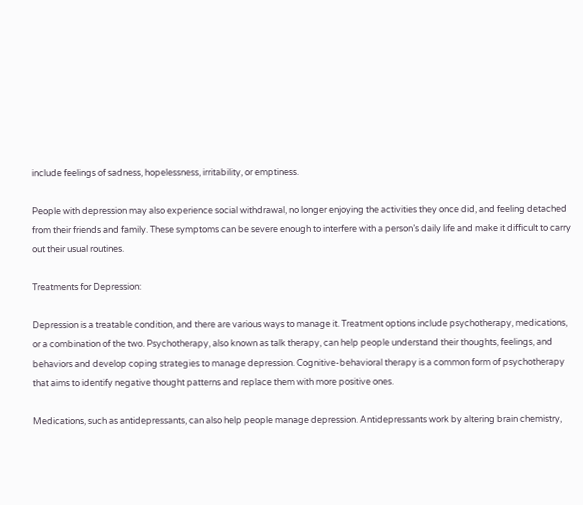include feelings of sadness, hopelessness, irritability, or emptiness.

People with depression may also experience social withdrawal, no longer enjoying the activities they once did, and feeling detached from their friends and family. These symptoms can be severe enough to interfere with a person’s daily life and make it difficult to carry out their usual routines.

Treatments for Depression:

Depression is a treatable condition, and there are various ways to manage it. Treatment options include psychotherapy, medications, or a combination of the two. Psychotherapy, also known as talk therapy, can help people understand their thoughts, feelings, and behaviors and develop coping strategies to manage depression. Cognitive-behavioral therapy is a common form of psychotherapy that aims to identify negative thought patterns and replace them with more positive ones.

Medications, such as antidepressants, can also help people manage depression. Antidepressants work by altering brain chemistry,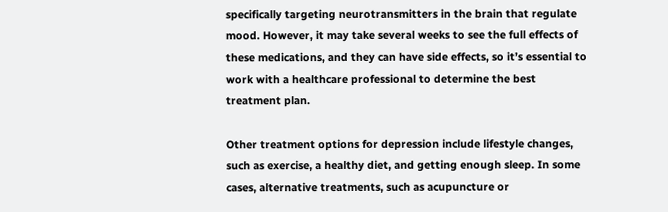specifically targeting neurotransmitters in the brain that regulate mood. However, it may take several weeks to see the full effects of these medications, and they can have side effects, so it’s essential to work with a healthcare professional to determine the best treatment plan.

Other treatment options for depression include lifestyle changes, such as exercise, a healthy diet, and getting enough sleep. In some cases, alternative treatments, such as acupuncture or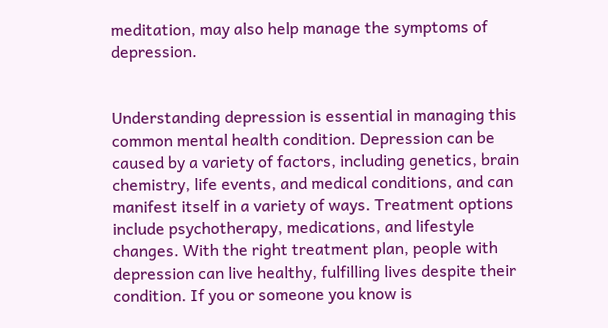meditation, may also help manage the symptoms of depression.


Understanding depression is essential in managing this common mental health condition. Depression can be caused by a variety of factors, including genetics, brain chemistry, life events, and medical conditions, and can manifest itself in a variety of ways. Treatment options include psychotherapy, medications, and lifestyle changes. With the right treatment plan, people with depression can live healthy, fulfilling lives despite their condition. If you or someone you know is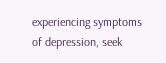experiencing symptoms of depression, seek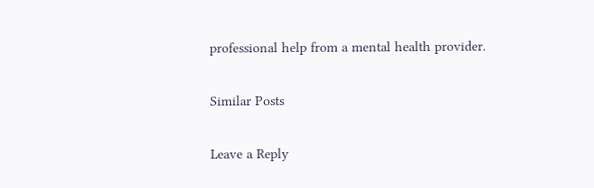professional help from a mental health provider.

Similar Posts

Leave a Reply